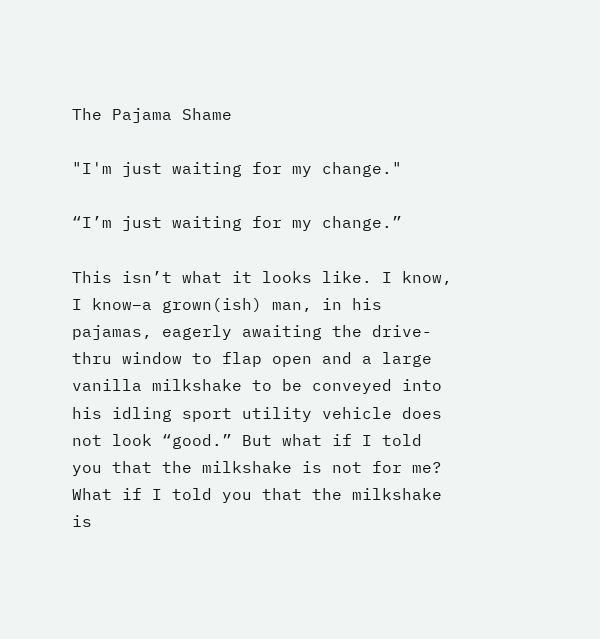The Pajama Shame

"I'm just waiting for my change."

“I’m just waiting for my change.”

This isn’t what it looks like. I know, I know–a grown(ish) man, in his pajamas, eagerly awaiting the drive-thru window to flap open and a large vanilla milkshake to be conveyed into his idling sport utility vehicle does not look “good.” But what if I told you that the milkshake is not for me? What if I told you that the milkshake is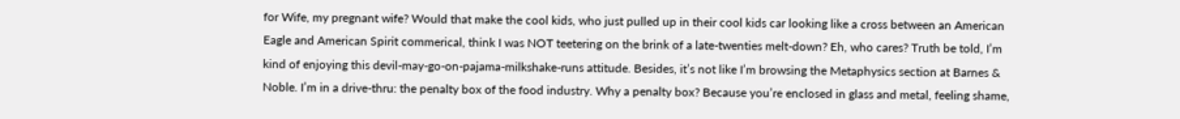for Wife, my pregnant wife? Would that make the cool kids, who just pulled up in their cool kids car looking like a cross between an American Eagle and American Spirit commerical, think I was NOT teetering on the brink of a late-twenties melt-down? Eh, who cares? Truth be told, I’m kind of enjoying this devil-may-go-on-pajama-milkshake-runs attitude. Besides, it’s not like I’m browsing the Metaphysics section at Barnes & Noble. I’m in a drive-thru: the penalty box of the food industry. Why a penalty box? Because you’re enclosed in glass and metal, feeling shame,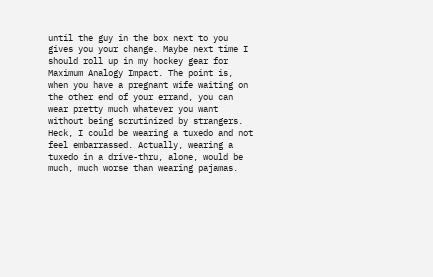until the guy in the box next to you gives you your change. Maybe next time I should roll up in my hockey gear for Maximum Analogy Impact. The point is, when you have a pregnant wife waiting on the other end of your errand, you can wear pretty much whatever you want without being scrutinized by strangers. Heck, I could be wearing a tuxedo and not feel embarrassed. Actually, wearing a tuxedo in a drive-thru, alone, would be much, much worse than wearing pajamas.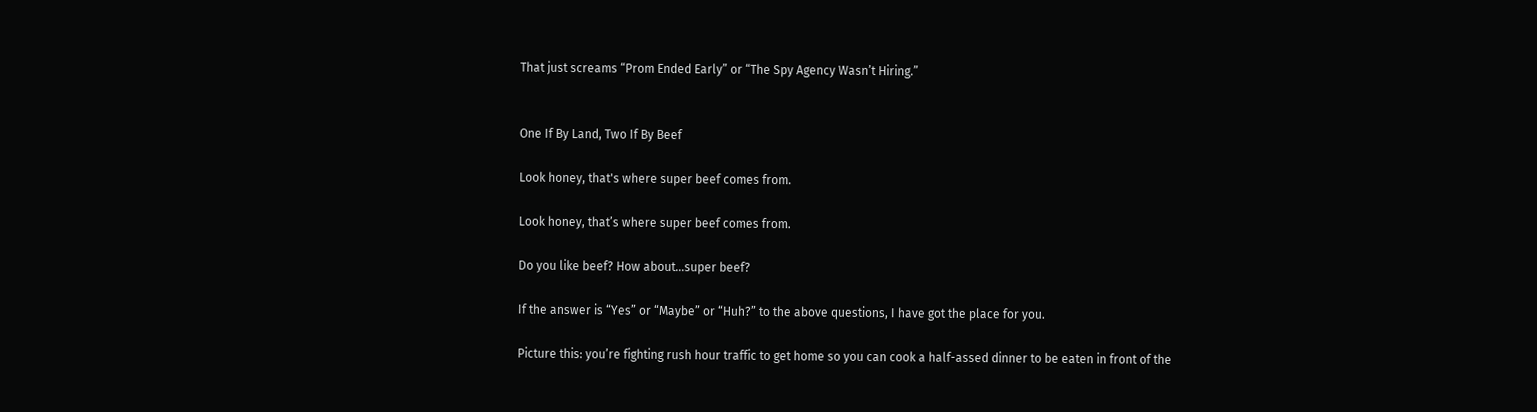That just screams “Prom Ended Early” or “The Spy Agency Wasn’t Hiring.”


One If By Land, Two If By Beef

Look honey, that's where super beef comes from.

Look honey, that’s where super beef comes from.

Do you like beef? How about…super beef?

If the answer is “Yes” or “Maybe” or “Huh?” to the above questions, I have got the place for you.

Picture this: you’re fighting rush hour traffic to get home so you can cook a half-assed dinner to be eaten in front of the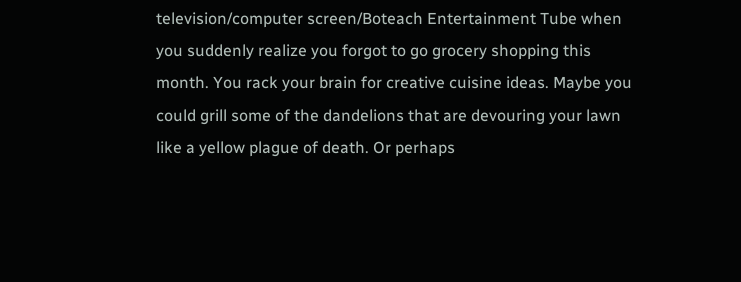television/computer screen/Boteach Entertainment Tube when you suddenly realize you forgot to go grocery shopping this month. You rack your brain for creative cuisine ideas. Maybe you could grill some of the dandelions that are devouring your lawn like a yellow plague of death. Or perhaps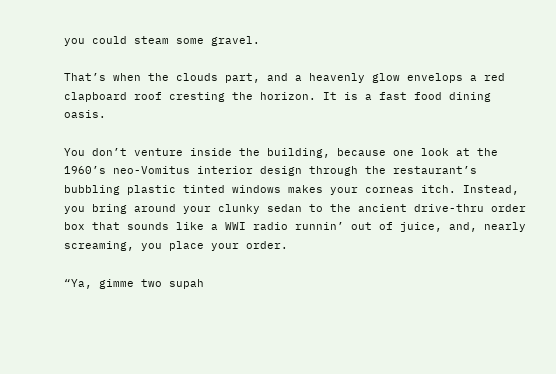you could steam some gravel.

That’s when the clouds part, and a heavenly glow envelops a red clapboard roof cresting the horizon. It is a fast food dining oasis.

You don’t venture inside the building, because one look at the 1960’s neo-Vomitus interior design through the restaurant’s bubbling plastic tinted windows makes your corneas itch. Instead, you bring around your clunky sedan to the ancient drive-thru order box that sounds like a WWI radio runnin’ out of juice, and, nearly screaming, you place your order.

“Ya, gimme two supah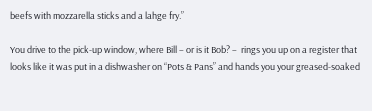beefs with mozzarella sticks and a lahge fry.”

You drive to the pick-up window, where Bill – or is it Bob? –  rings you up on a register that looks like it was put in a dishwasher on “Pots & Pans” and hands you your greased-soaked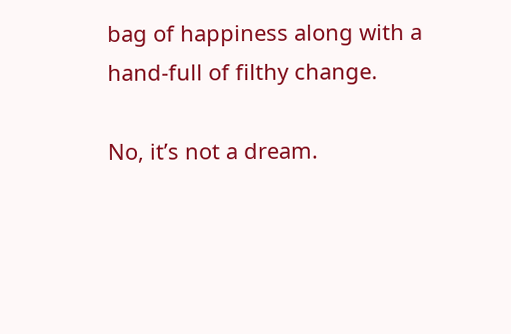bag of happiness along with a hand-full of filthy change.

No, it’s not a dream.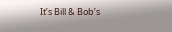It’s Bill & Bob’s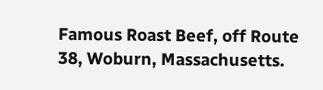Famous Roast Beef, off Route 38, Woburn, Massachusetts.